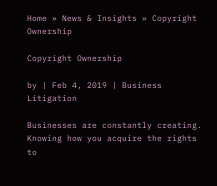Home » News & Insights » Copyright Ownership

Copyright Ownership

by | Feb 4, 2019 | Business Litigation

Businesses are constantly creating. Knowing how you acquire the rights to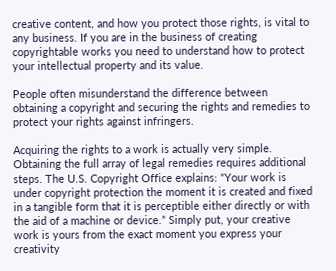creative content, and how you protect those rights, is vital to any business. If you are in the business of creating copyrightable works you need to understand how to protect your intellectual property and its value.

People often misunderstand the difference between obtaining a copyright and securing the rights and remedies to protect your rights against infringers.

Acquiring the rights to a work is actually very simple. Obtaining the full array of legal remedies requires additional steps. The U.S. Copyright Office explains: “Your work is under copyright protection the moment it is created and fixed in a tangible form that it is perceptible either directly or with the aid of a machine or device.” Simply put, your creative work is yours from the exact moment you express your creativity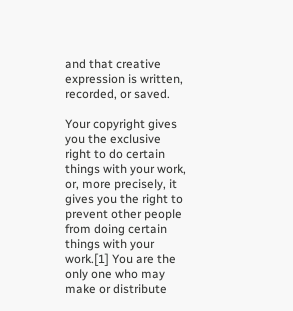and that creative expression is written, recorded, or saved.

Your copyright gives you the exclusive right to do certain things with your work, or, more precisely, it gives you the right to prevent other people from doing certain things with your work.[1] You are the only one who may make or distribute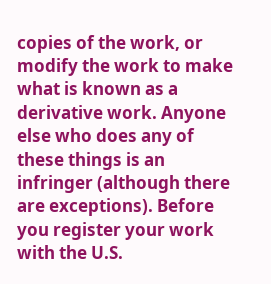copies of the work, or modify the work to make what is known as a derivative work. Anyone else who does any of these things is an infringer (although there are exceptions). Before you register your work with the U.S.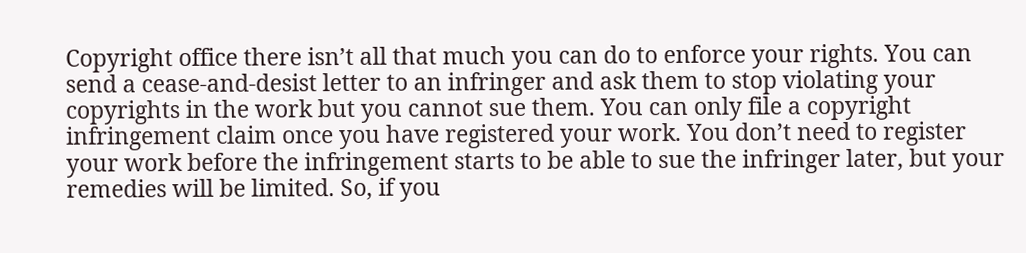Copyright office there isn’t all that much you can do to enforce your rights. You can send a cease-and-desist letter to an infringer and ask them to stop violating your copyrights in the work but you cannot sue them. You can only file a copyright infringement claim once you have registered your work. You don’t need to register your work before the infringement starts to be able to sue the infringer later, but your remedies will be limited. So, if you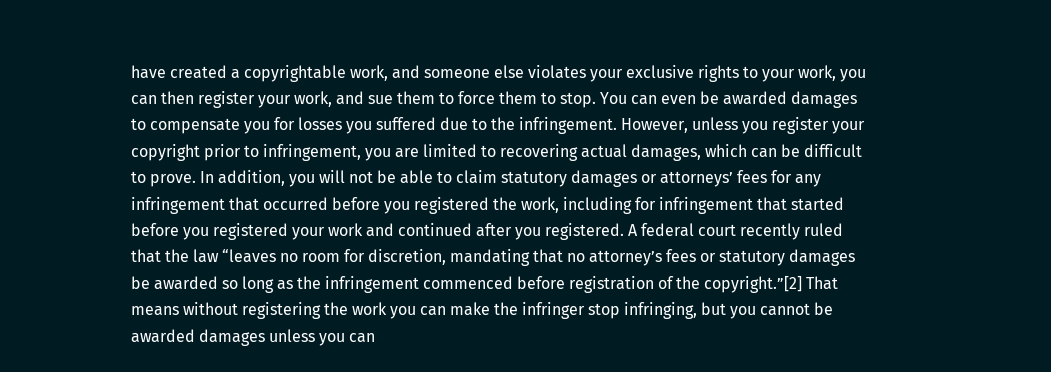have created a copyrightable work, and someone else violates your exclusive rights to your work, you can then register your work, and sue them to force them to stop. You can even be awarded damages to compensate you for losses you suffered due to the infringement. However, unless you register your copyright prior to infringement, you are limited to recovering actual damages, which can be difficult to prove. In addition, you will not be able to claim statutory damages or attorneys’ fees for any infringement that occurred before you registered the work, including for infringement that started before you registered your work and continued after you registered. A federal court recently ruled that the law “leaves no room for discretion, mandating that no attorney’s fees or statutory damages be awarded so long as the infringement commenced before registration of the copyright.”[2] That means without registering the work you can make the infringer stop infringing, but you cannot be awarded damages unless you can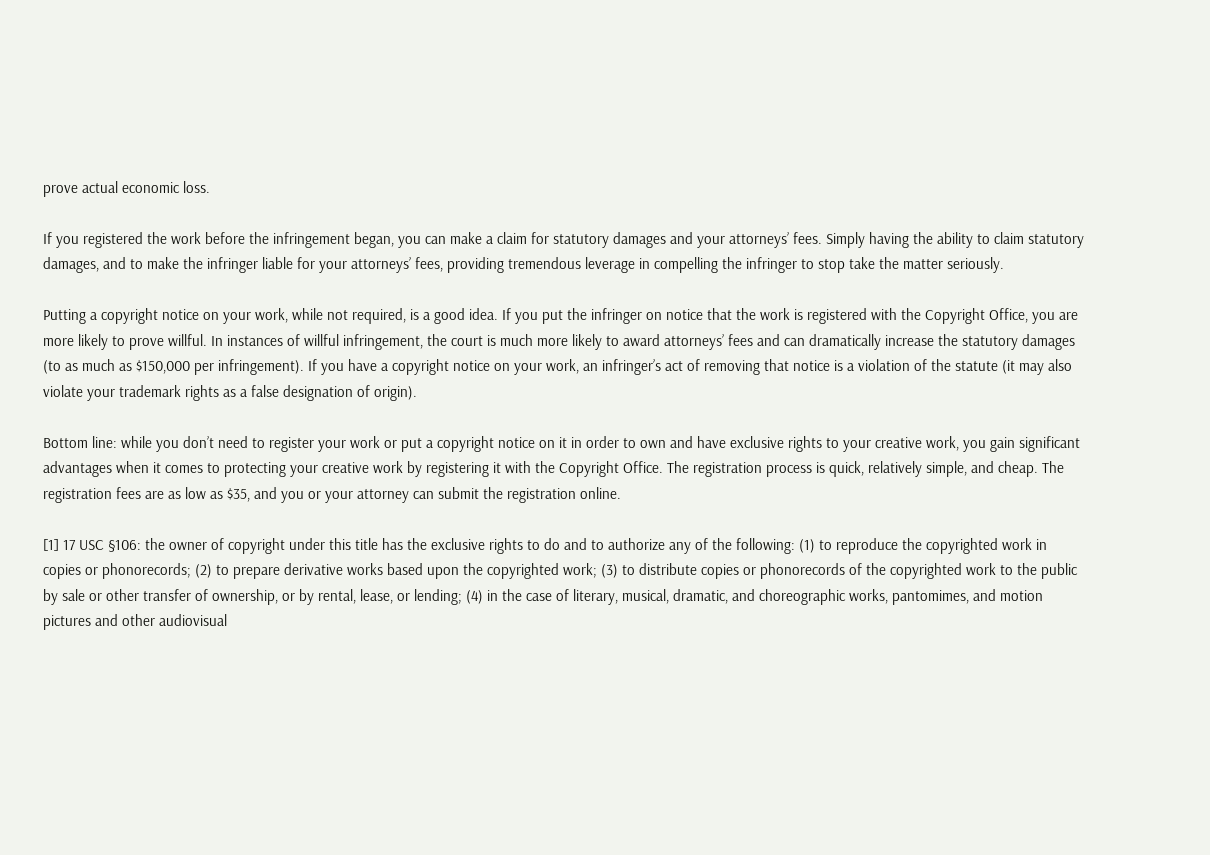prove actual economic loss.

If you registered the work before the infringement began, you can make a claim for statutory damages and your attorneys’ fees. Simply having the ability to claim statutory damages, and to make the infringer liable for your attorneys’ fees, providing tremendous leverage in compelling the infringer to stop take the matter seriously.

Putting a copyright notice on your work, while not required, is a good idea. If you put the infringer on notice that the work is registered with the Copyright Office, you are more likely to prove willful. In instances of willful infringement, the court is much more likely to award attorneys’ fees and can dramatically increase the statutory damages (to as much as $150,000 per infringement). If you have a copyright notice on your work, an infringer’s act of removing that notice is a violation of the statute (it may also violate your trademark rights as a false designation of origin).

Bottom line: while you don’t need to register your work or put a copyright notice on it in order to own and have exclusive rights to your creative work, you gain significant advantages when it comes to protecting your creative work by registering it with the Copyright Office. The registration process is quick, relatively simple, and cheap. The registration fees are as low as $35, and you or your attorney can submit the registration online.

[1] 17 USC §106: the owner of copyright under this title has the exclusive rights to do and to authorize any of the following: (1) to reproduce the copyrighted work in copies or phonorecords; (2) to prepare derivative works based upon the copyrighted work; (3) to distribute copies or phonorecords of the copyrighted work to the public by sale or other transfer of ownership, or by rental, lease, or lending; (4) in the case of literary, musical, dramatic, and choreographic works, pantomimes, and motion pictures and other audiovisual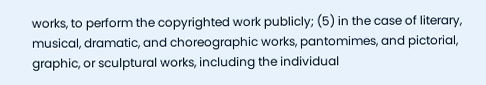works, to perform the copyrighted work publicly; (5) in the case of literary, musical, dramatic, and choreographic works, pantomimes, and pictorial, graphic, or sculptural works, including the individual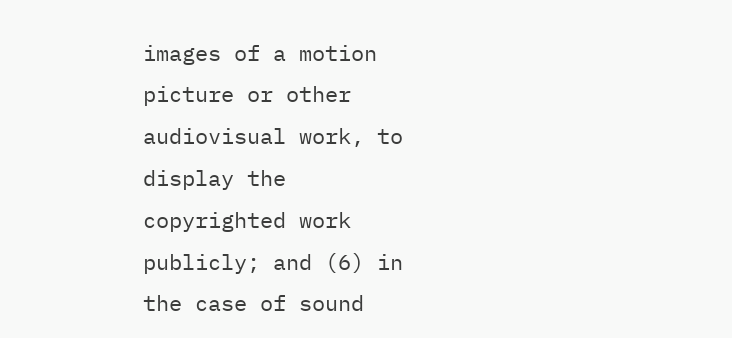images of a motion picture or other audiovisual work, to display the copyrighted work publicly; and (6) in the case of sound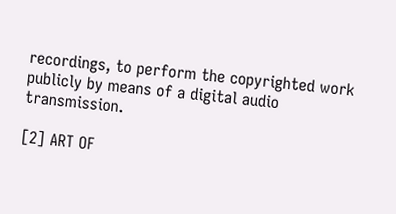recordings, to perform the copyrighted work publicly by means of a digital audio transmission.

[2] ART OF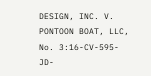DESIGN, INC. V. PONTOON BOAT, LLC, No. 3:16-CV-595-JD-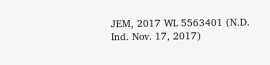JEM, 2017 WL 5563401 (N.D. Ind. Nov. 17, 2017)